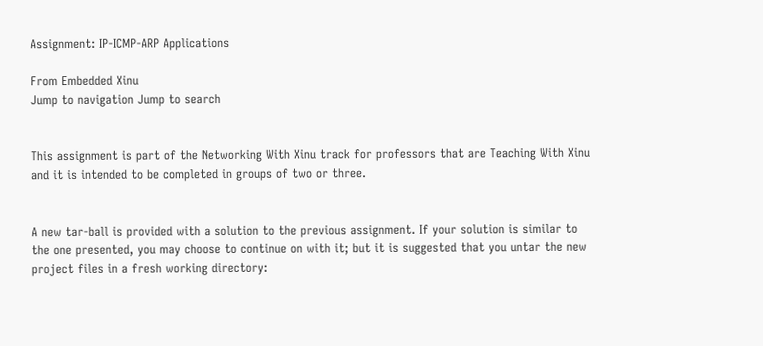Assignment: IP-ICMP-ARP Applications

From Embedded Xinu
Jump to navigation Jump to search


This assignment is part of the Networking With Xinu track for professors that are Teaching With Xinu and it is intended to be completed in groups of two or three.


A new tar-ball is provided with a solution to the previous assignment. If your solution is similar to the one presented, you may choose to continue on with it; but it is suggested that you untar the new project files in a fresh working directory: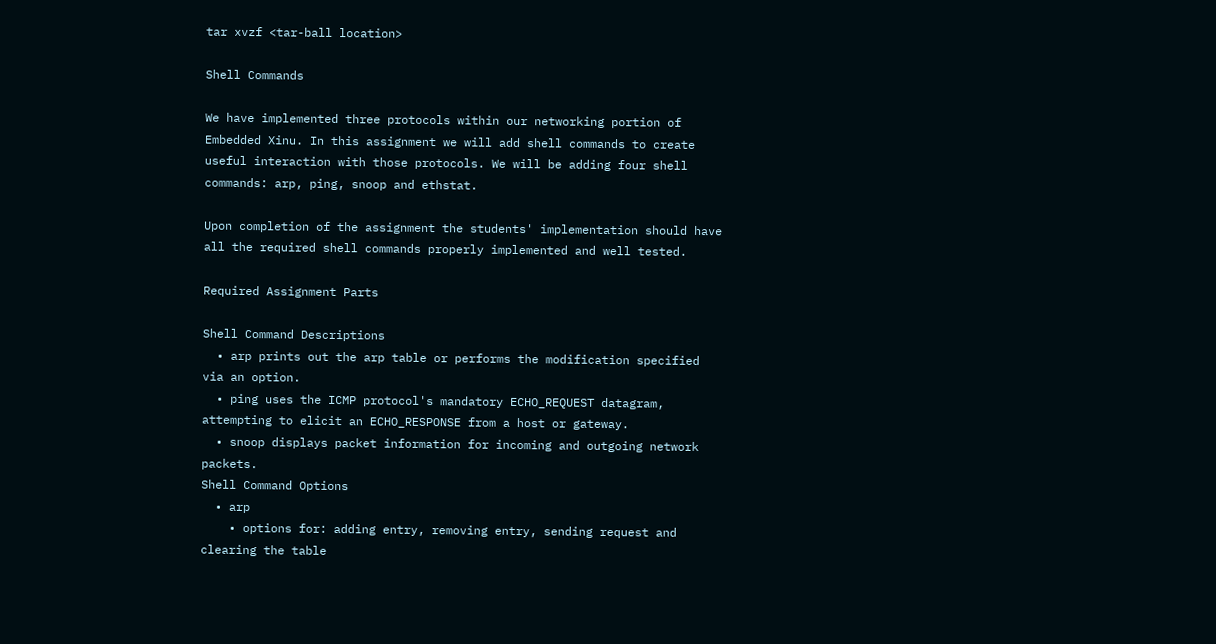tar xvzf <tar-ball location>

Shell Commands

We have implemented three protocols within our networking portion of Embedded Xinu. In this assignment we will add shell commands to create useful interaction with those protocols. We will be adding four shell commands: arp, ping, snoop and ethstat.

Upon completion of the assignment the students' implementation should have all the required shell commands properly implemented and well tested.

Required Assignment Parts

Shell Command Descriptions
  • arp prints out the arp table or performs the modification specified via an option.
  • ping uses the ICMP protocol's mandatory ECHO_REQUEST datagram, attempting to elicit an ECHO_RESPONSE from a host or gateway.
  • snoop displays packet information for incoming and outgoing network packets.
Shell Command Options
  • arp
    • options for: adding entry, removing entry, sending request and clearing the table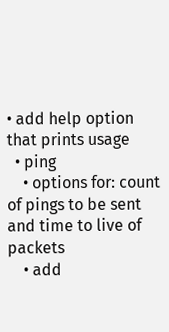• add help option that prints usage
  • ping
    • options for: count of pings to be sent and time to live of packets
    • add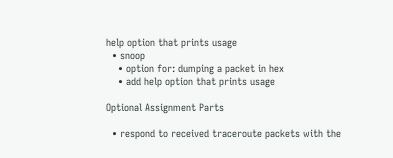help option that prints usage
  • snoop
    • option for: dumping a packet in hex
    • add help option that prints usage

Optional Assignment Parts

  • respond to received traceroute packets with the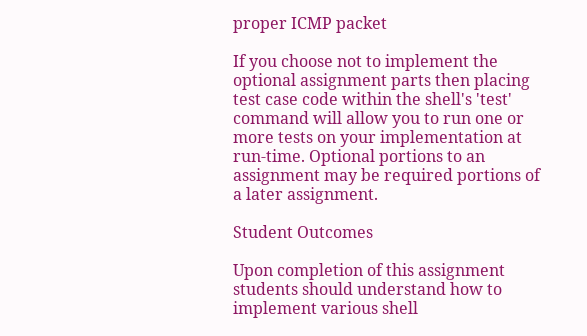proper ICMP packet

If you choose not to implement the optional assignment parts then placing test case code within the shell's 'test' command will allow you to run one or more tests on your implementation at run-time. Optional portions to an assignment may be required portions of a later assignment.

Student Outcomes

Upon completion of this assignment students should understand how to implement various shell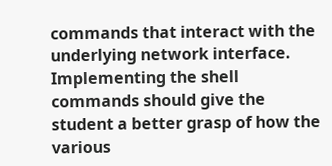commands that interact with the underlying network interface. Implementing the shell commands should give the student a better grasp of how the various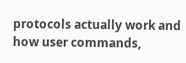protocols actually work and how user commands,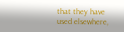that they have used elsewhere,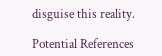disguise this reality.

Potential References